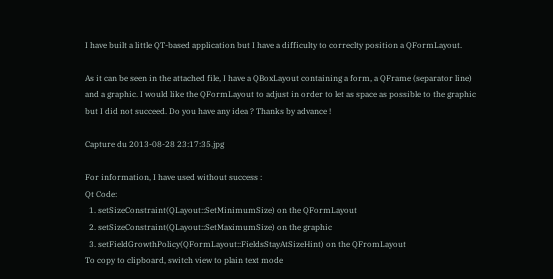I have built a little QT-based application but I have a difficulty to correclty position a QFormLayout.

As it can be seen in the attached file, I have a QBoxLayout containing a form, a QFrame (separator line) and a graphic. I would like the QFormLayout to adjust in order to let as space as possible to the graphic but I did not succeed. Do you have any idea ? Thanks by advance !

Capture du 2013-08-28 23:17:35.jpg

For information, I have used without success :
Qt Code:
  1. setSizeConstraint(QLayout::SetMinimumSize) on the QFormLayout
  2. setSizeConstraint(QLayout::SetMaximumSize) on the graphic
  3. setFieldGrowthPolicy(QFormLayout::FieldsStayAtSizeHint) on the QFromLayout
To copy to clipboard, switch view to plain text mode